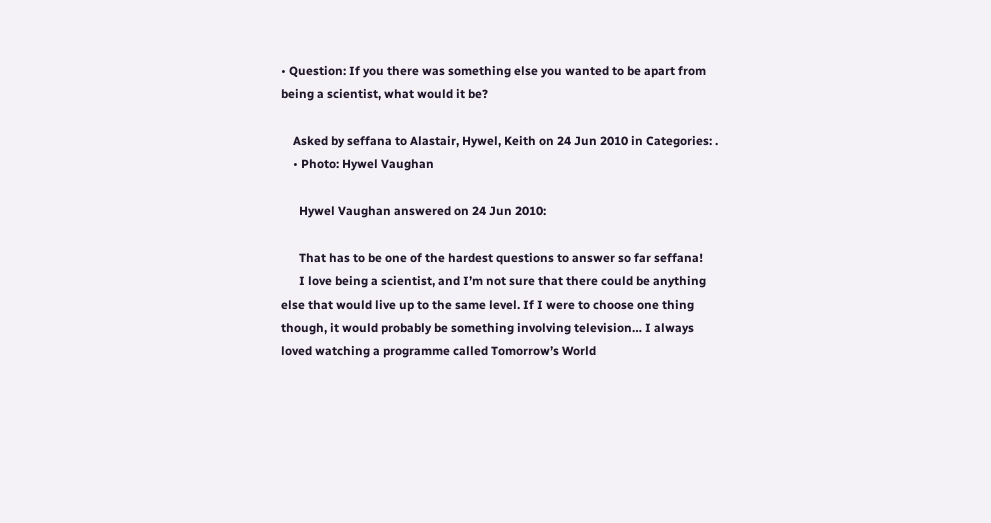• Question: If you there was something else you wanted to be apart from being a scientist, what would it be?

    Asked by seffana to Alastair, Hywel, Keith on 24 Jun 2010 in Categories: .
    • Photo: Hywel Vaughan

      Hywel Vaughan answered on 24 Jun 2010:

      That has to be one of the hardest questions to answer so far seffana!
      I love being a scientist, and I’m not sure that there could be anything else that would live up to the same level. If I were to choose one thing though, it would probably be something involving television… I always loved watching a programme called Tomorrow’s World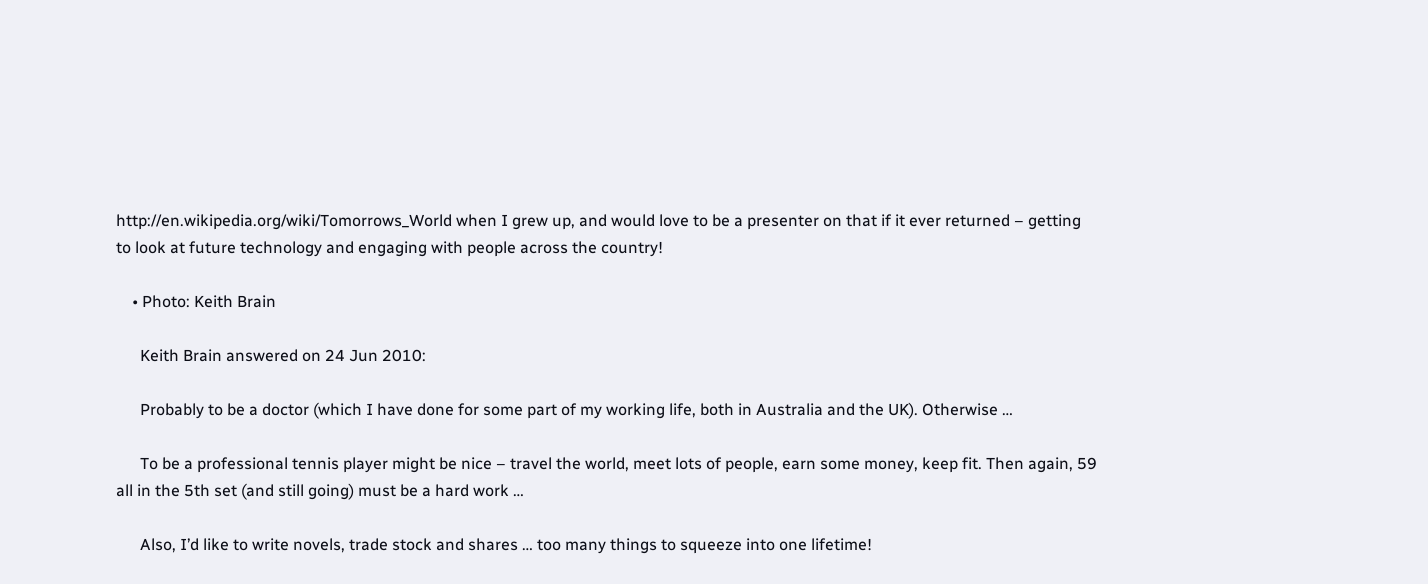http://en.wikipedia.org/wiki/Tomorrows_World when I grew up, and would love to be a presenter on that if it ever returned – getting to look at future technology and engaging with people across the country!

    • Photo: Keith Brain

      Keith Brain answered on 24 Jun 2010:

      Probably to be a doctor (which I have done for some part of my working life, both in Australia and the UK). Otherwise …

      To be a professional tennis player might be nice – travel the world, meet lots of people, earn some money, keep fit. Then again, 59 all in the 5th set (and still going) must be a hard work …

      Also, I’d like to write novels, trade stock and shares … too many things to squeeze into one lifetime!